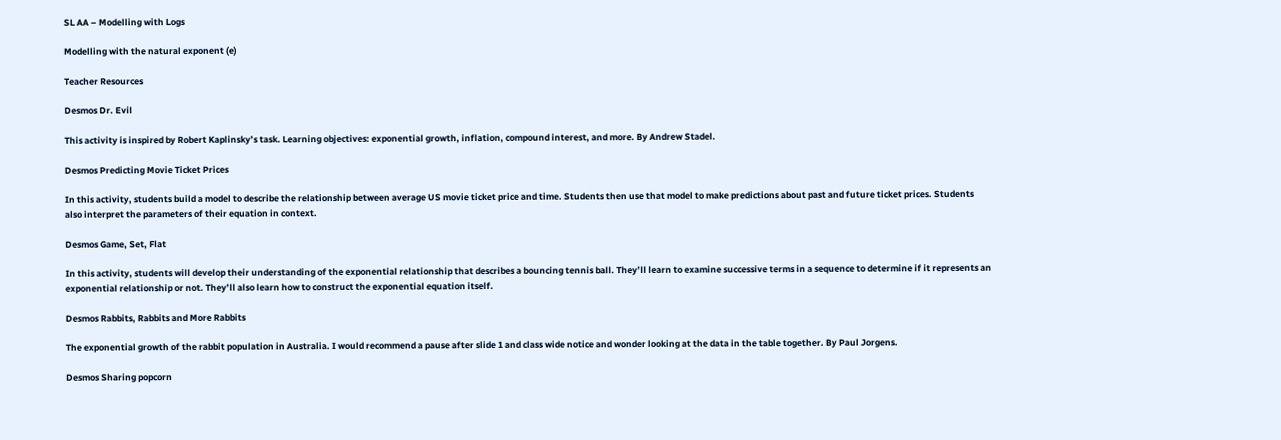SL AA – Modelling with Logs

Modelling with the natural exponent (e)

Teacher Resources

Desmos Dr. Evil

This activity is inspired by Robert Kaplinsky’s task. Learning objectives: exponential growth, inflation, compound interest, and more. By Andrew Stadel.

Desmos Predicting Movie Ticket Prices

In this activity, students build a model to describe the relationship between average US movie ticket price and time. Students then use that model to make predictions about past and future ticket prices. Students also interpret the parameters of their equation in context.

Desmos Game, Set, Flat

In this activity, students will develop their understanding of the exponential relationship that describes a bouncing tennis ball. They’ll learn to examine successive terms in a sequence to determine if it represents an exponential relationship or not. They’ll also learn how to construct the exponential equation itself.

Desmos Rabbits, Rabbits and More Rabbits

The exponential growth of the rabbit population in Australia. I would recommend a pause after slide 1 and class wide notice and wonder looking at the data in the table together. By Paul Jorgens.

Desmos Sharing popcorn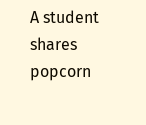A student shares popcorn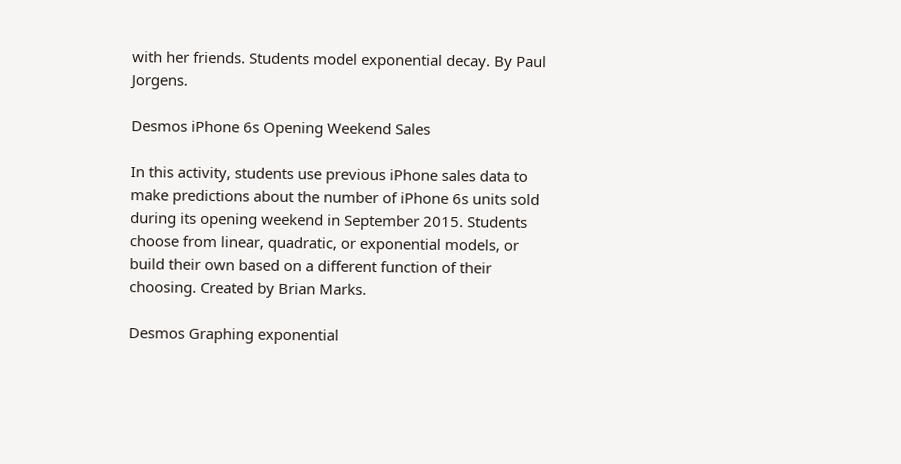with her friends. Students model exponential decay. By Paul Jorgens.

Desmos iPhone 6s Opening Weekend Sales

In this activity, students use previous iPhone sales data to make predictions about the number of iPhone 6s units sold during its opening weekend in September 2015. Students choose from linear, quadratic, or exponential models, or build their own based on a different function of their choosing. Created by Brian Marks.

Desmos Graphing exponential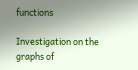functions

Investigation on the graphs of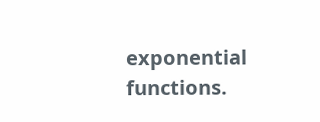exponential functions.